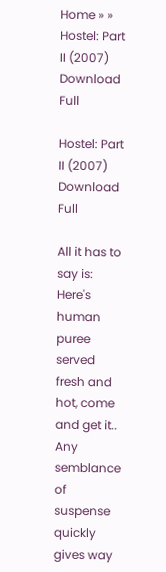Home » » Hostel: Part II (2007) Download Full

Hostel: Part II (2007) Download Full

All it has to say is: Here's human puree served fresh and hot, come and get it.. Any semblance of suspense quickly gives way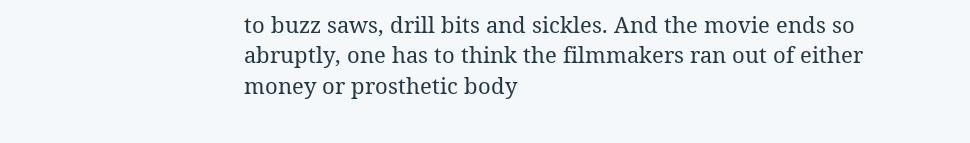to buzz saws, drill bits and sickles. And the movie ends so abruptly, one has to think the filmmakers ran out of either money or prosthetic body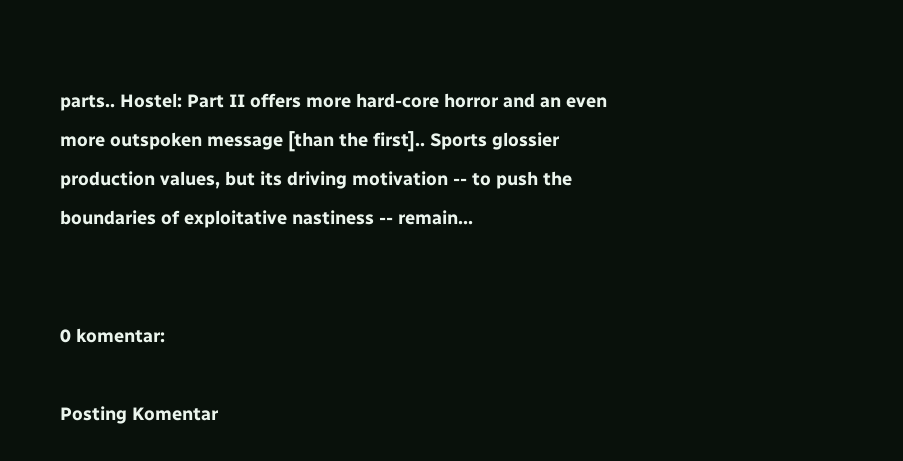parts.. Hostel: Part II offers more hard-core horror and an even more outspoken message [than the first].. Sports glossier production values, but its driving motivation -- to push the boundaries of exploitative nastiness -- remain...


0 komentar:

Posting Komentar